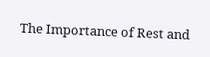The Importance of Rest and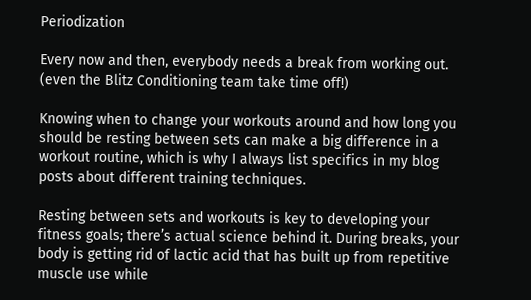Periodization

Every now and then, everybody needs a break from working out. (even the Blitz Conditioning team take time off!)

Knowing when to change your workouts around and how long you should be resting between sets can make a big difference in a workout routine, which is why I always list specifics in my blog posts about different training techniques.

Resting between sets and workouts is key to developing your fitness goals; there’s actual science behind it. During breaks, your body is getting rid of lactic acid that has built up from repetitive muscle use while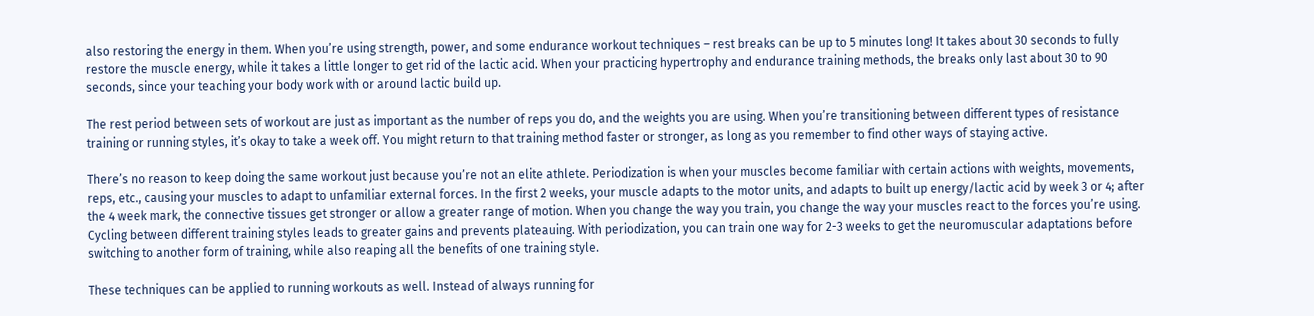also restoring the energy in them. When you’re using strength, power, and some endurance workout techniques – rest breaks can be up to 5 minutes long! It takes about 30 seconds to fully restore the muscle energy, while it takes a little longer to get rid of the lactic acid. When your practicing hypertrophy and endurance training methods, the breaks only last about 30 to 90 seconds, since your teaching your body work with or around lactic build up.

The rest period between sets of workout are just as important as the number of reps you do, and the weights you are using. When you’re transitioning between different types of resistance training or running styles, it’s okay to take a week off. You might return to that training method faster or stronger, as long as you remember to find other ways of staying active.

There’s no reason to keep doing the same workout just because you’re not an elite athlete. Periodization is when your muscles become familiar with certain actions with weights, movements, reps, etc., causing your muscles to adapt to unfamiliar external forces. In the first 2 weeks, your muscle adapts to the motor units, and adapts to built up energy/lactic acid by week 3 or 4; after the 4 week mark, the connective tissues get stronger or allow a greater range of motion. When you change the way you train, you change the way your muscles react to the forces you’re using. Cycling between different training styles leads to greater gains and prevents plateauing. With periodization, you can train one way for 2-3 weeks to get the neuromuscular adaptations before switching to another form of training, while also reaping all the benefits of one training style.

These techniques can be applied to running workouts as well. Instead of always running for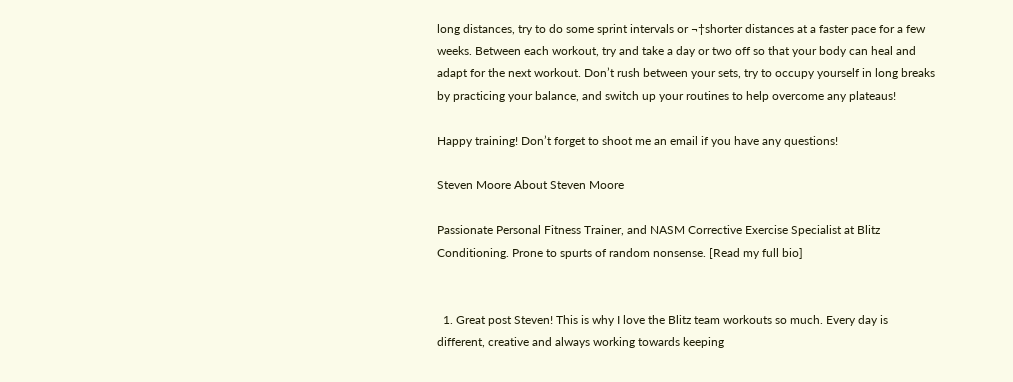long distances, try to do some sprint intervals or ¬†shorter distances at a faster pace for a few weeks. Between each workout, try and take a day or two off so that your body can heal and adapt for the next workout. Don’t rush between your sets, try to occupy yourself in long breaks by practicing your balance, and switch up your routines to help overcome any plateaus!

Happy training! Don’t forget to shoot me an email if you have any questions!

Steven Moore About Steven Moore

Passionate Personal Fitness Trainer, and NASM Corrective Exercise Specialist at Blitz Conditioning. Prone to spurts of random nonsense. [Read my full bio]


  1. Great post Steven! This is why I love the Blitz team workouts so much. Every day is different, creative and always working towards keeping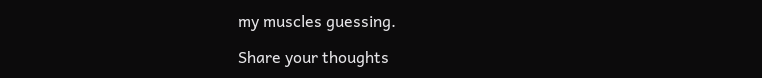my muscles guessing.

Share your thoughts